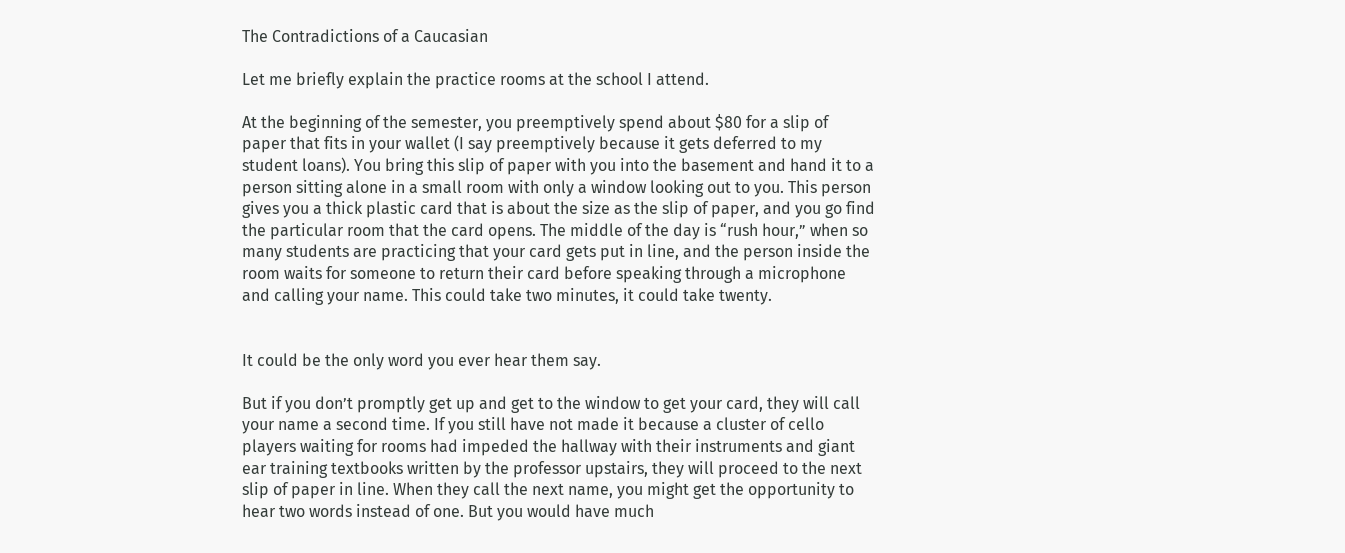The Contradictions of a Caucasian

Let me briefly explain the practice rooms at the school I attend.

At the beginning of the semester, you preemptively spend about $80 for a slip of paper that fits in your wallet (I say preemptively because it gets deferred to my student loans). You bring this slip of paper with you into the basement and hand it to a person sitting alone in a small room with only a window looking out to you. This person gives you a thick plastic card that is about the size as the slip of paper, and you go find the particular room that the card opens. The middle of the day is “rush hour,” when so many students are practicing that your card gets put in line, and the person inside the room waits for someone to return their card before speaking through a microphone and calling your name. This could take two minutes, it could take twenty.


It could be the only word you ever hear them say.

But if you don’t promptly get up and get to the window to get your card, they will call your name a second time. If you still have not made it because a cluster of cello players waiting for rooms had impeded the hallway with their instruments and giant ear training textbooks written by the professor upstairs, they will proceed to the next slip of paper in line. When they call the next name, you might get the opportunity to hear two words instead of one. But you would have much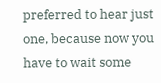preferred to hear just one, because now you have to wait some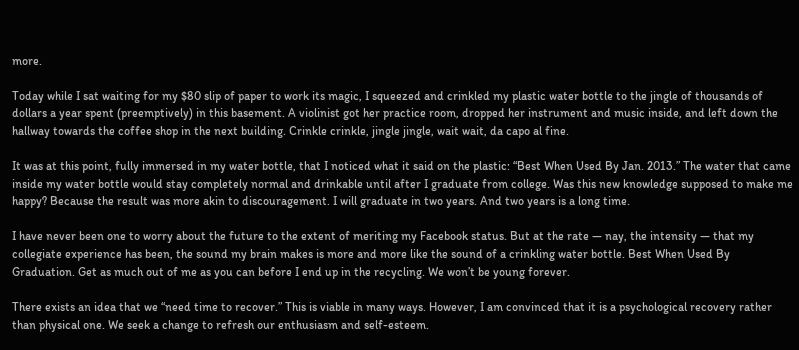more.

Today while I sat waiting for my $80 slip of paper to work its magic, I squeezed and crinkled my plastic water bottle to the jingle of thousands of dollars a year spent (preemptively) in this basement. A violinist got her practice room, dropped her instrument and music inside, and left down the hallway towards the coffee shop in the next building. Crinkle crinkle, jingle jingle, wait wait, da capo al fine.

It was at this point, fully immersed in my water bottle, that I noticed what it said on the plastic: “Best When Used By Jan. 2013.” The water that came inside my water bottle would stay completely normal and drinkable until after I graduate from college. Was this new knowledge supposed to make me happy? Because the result was more akin to discouragement. I will graduate in two years. And two years is a long time.

I have never been one to worry about the future to the extent of meriting my Facebook status. But at the rate — nay, the intensity — that my collegiate experience has been, the sound my brain makes is more and more like the sound of a crinkling water bottle. Best When Used By Graduation. Get as much out of me as you can before I end up in the recycling. We won’t be young forever.

There exists an idea that we “need time to recover.” This is viable in many ways. However, I am convinced that it is a psychological recovery rather than physical one. We seek a change to refresh our enthusiasm and self-esteem.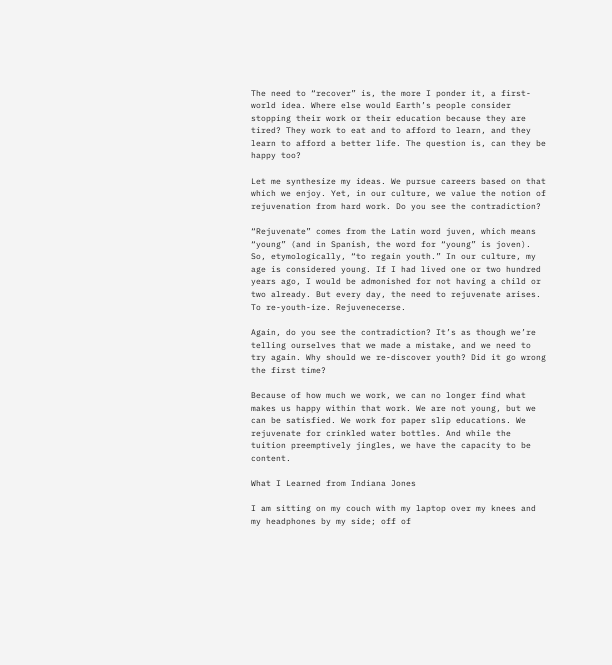The need to “recover” is, the more I ponder it, a first-world idea. Where else would Earth’s people consider stopping their work or their education because they are tired? They work to eat and to afford to learn, and they learn to afford a better life. The question is, can they be happy too?

Let me synthesize my ideas. We pursue careers based on that which we enjoy. Yet, in our culture, we value the notion of rejuvenation from hard work. Do you see the contradiction?

“Rejuvenate” comes from the Latin word juven, which means “young” (and in Spanish, the word for “young” is joven). So, etymologically, “to regain youth.” In our culture, my age is considered young. If I had lived one or two hundred years ago, I would be admonished for not having a child or two already. But every day, the need to rejuvenate arises. To re-youth-ize. Rejuvenecerse.

Again, do you see the contradiction? It’s as though we’re telling ourselves that we made a mistake, and we need to try again. Why should we re-discover youth? Did it go wrong the first time?

Because of how much we work, we can no longer find what makes us happy within that work. We are not young, but we can be satisfied. We work for paper slip educations. We rejuvenate for crinkled water bottles. And while the tuition preemptively jingles, we have the capacity to be content.

What I Learned from Indiana Jones

I am sitting on my couch with my laptop over my knees and my headphones by my side; off of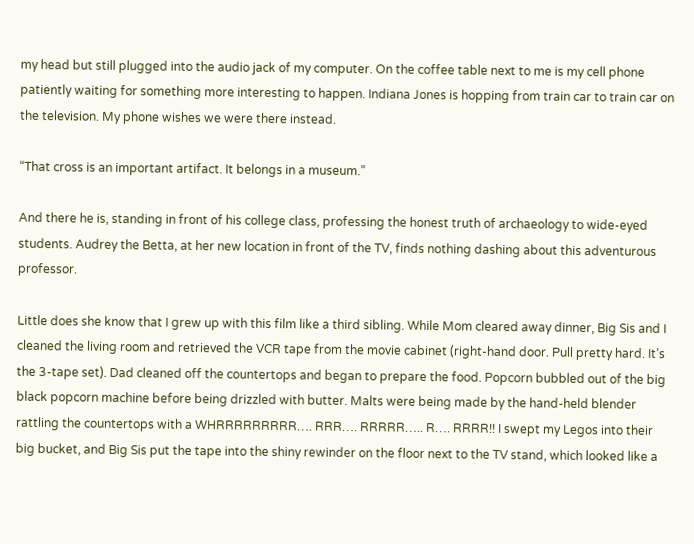my head but still plugged into the audio jack of my computer. On the coffee table next to me is my cell phone patiently waiting for something more interesting to happen. Indiana Jones is hopping from train car to train car on the television. My phone wishes we were there instead.

“That cross is an important artifact. It belongs in a museum.”

And there he is, standing in front of his college class, professing the honest truth of archaeology to wide-eyed students. Audrey the Betta, at her new location in front of the TV, finds nothing dashing about this adventurous professor.

Little does she know that I grew up with this film like a third sibling. While Mom cleared away dinner, Big Sis and I cleaned the living room and retrieved the VCR tape from the movie cabinet (right-hand door. Pull pretty hard. It’s the 3-tape set). Dad cleaned off the countertops and began to prepare the food. Popcorn bubbled out of the big black popcorn machine before being drizzled with butter. Malts were being made by the hand-held blender rattling the countertops with a WHRRRRRRRRR…. RRR…. RRRRR….. R…. RRRR!! I swept my Legos into their big bucket, and Big Sis put the tape into the shiny rewinder on the floor next to the TV stand, which looked like a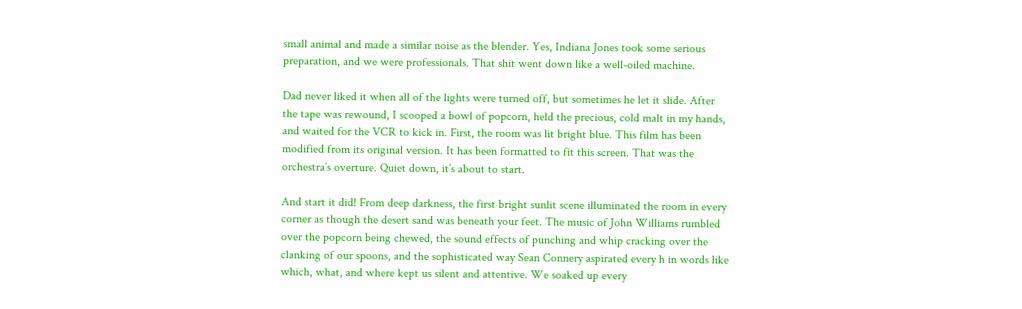small animal and made a similar noise as the blender. Yes, Indiana Jones took some serious preparation, and we were professionals. That shit went down like a well-oiled machine.

Dad never liked it when all of the lights were turned off, but sometimes he let it slide. After the tape was rewound, I scooped a bowl of popcorn, held the precious, cold malt in my hands, and waited for the VCR to kick in. First, the room was lit bright blue. This film has been modified from its original version. It has been formatted to fit this screen. That was the orchestra’s overture. Quiet down, it’s about to start.

And start it did! From deep darkness, the first bright sunlit scene illuminated the room in every corner as though the desert sand was beneath your feet. The music of John Williams rumbled over the popcorn being chewed, the sound effects of punching and whip cracking over the clanking of our spoons, and the sophisticated way Sean Connery aspirated every h in words like which, what, and where kept us silent and attentive. We soaked up every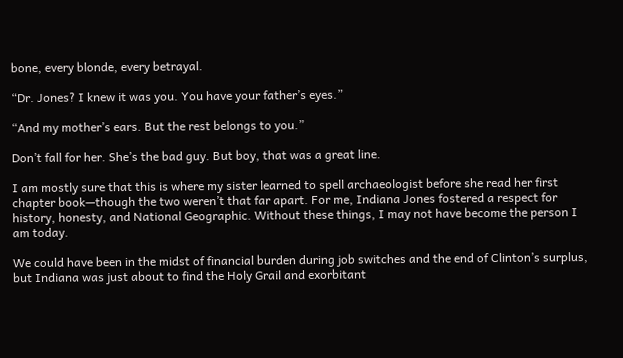bone, every blonde, every betrayal.

“Dr. Jones? I knew it was you. You have your father’s eyes.”

“And my mother’s ears. But the rest belongs to you.”

Don’t fall for her. She’s the bad guy. But boy, that was a great line.

I am mostly sure that this is where my sister learned to spell archaeologist before she read her first chapter book—though the two weren’t that far apart. For me, Indiana Jones fostered a respect for history, honesty, and National Geographic. Without these things, I may not have become the person I am today.

We could have been in the midst of financial burden during job switches and the end of Clinton’s surplus, but Indiana was just about to find the Holy Grail and exorbitant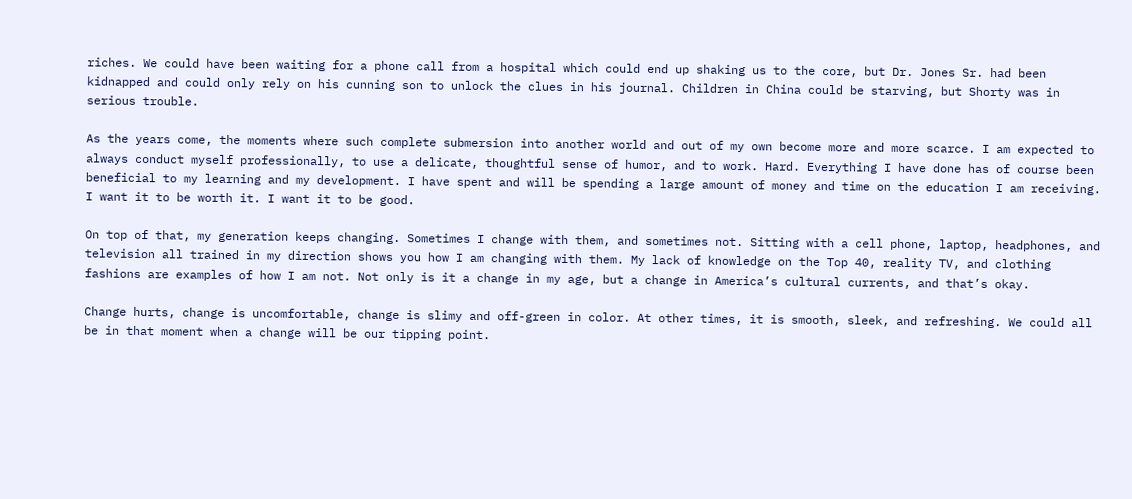riches. We could have been waiting for a phone call from a hospital which could end up shaking us to the core, but Dr. Jones Sr. had been kidnapped and could only rely on his cunning son to unlock the clues in his journal. Children in China could be starving, but Shorty was in serious trouble.

As the years come, the moments where such complete submersion into another world and out of my own become more and more scarce. I am expected to always conduct myself professionally, to use a delicate, thoughtful sense of humor, and to work. Hard. Everything I have done has of course been beneficial to my learning and my development. I have spent and will be spending a large amount of money and time on the education I am receiving. I want it to be worth it. I want it to be good.

On top of that, my generation keeps changing. Sometimes I change with them, and sometimes not. Sitting with a cell phone, laptop, headphones, and television all trained in my direction shows you how I am changing with them. My lack of knowledge on the Top 40, reality TV, and clothing fashions are examples of how I am not. Not only is it a change in my age, but a change in America’s cultural currents, and that’s okay.

Change hurts, change is uncomfortable, change is slimy and off-green in color. At other times, it is smooth, sleek, and refreshing. We could all be in that moment when a change will be our tipping point.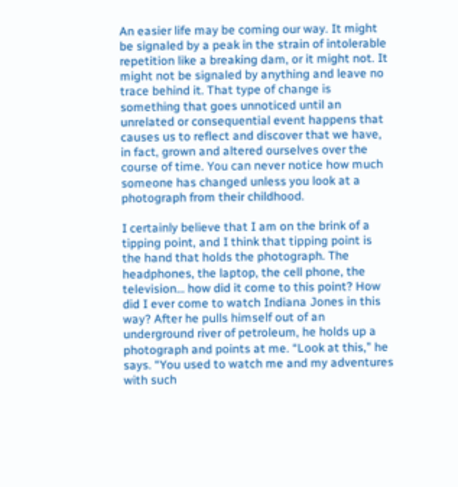An easier life may be coming our way. It might be signaled by a peak in the strain of intolerable repetition like a breaking dam, or it might not. It might not be signaled by anything and leave no trace behind it. That type of change is something that goes unnoticed until an unrelated or consequential event happens that causes us to reflect and discover that we have, in fact, grown and altered ourselves over the course of time. You can never notice how much someone has changed unless you look at a photograph from their childhood.

I certainly believe that I am on the brink of a tipping point, and I think that tipping point is the hand that holds the photograph. The headphones, the laptop, the cell phone, the television… how did it come to this point? How did I ever come to watch Indiana Jones in this way? After he pulls himself out of an underground river of petroleum, he holds up a photograph and points at me. “Look at this,” he says. “You used to watch me and my adventures with such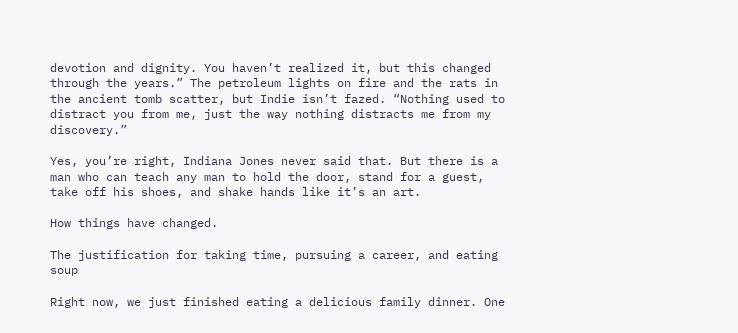devotion and dignity. You haven’t realized it, but this changed through the years.” The petroleum lights on fire and the rats in the ancient tomb scatter, but Indie isn’t fazed. “Nothing used to distract you from me, just the way nothing distracts me from my discovery.”

Yes, you’re right, Indiana Jones never said that. But there is a man who can teach any man to hold the door, stand for a guest, take off his shoes, and shake hands like it’s an art.

How things have changed.

The justification for taking time, pursuing a career, and eating soup

Right now, we just finished eating a delicious family dinner. One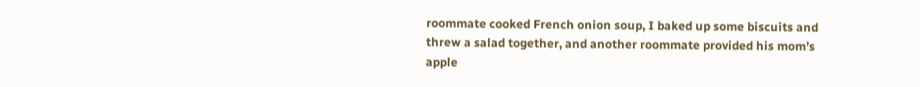roommate cooked French onion soup, I baked up some biscuits and threw a salad together, and another roommate provided his mom’s apple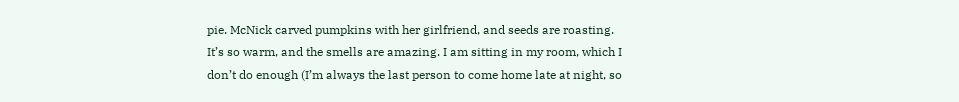pie. McNick carved pumpkins with her girlfriend, and seeds are roasting. It’s so warm, and the smells are amazing. I am sitting in my room, which I don’t do enough (I’m always the last person to come home late at night, so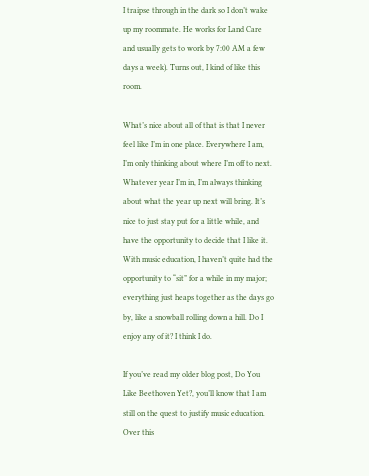I traipse through in the dark so I don’t wake up my roommate. He works for Land Care and usually gets to work by 7:00 AM a few days a week). Turns out, I kind of like this room.

What’s nice about all of that is that I never feel like I’m in one place. Everywhere I am, I’m only thinking about where I’m off to next. Whatever year I’m in, I’m always thinking about what the year up next will bring. It’s nice to just stay put for a little while, and have the opportunity to decide that I like it. With music education, I haven’t quite had the opportunity to “sit” for a while in my major; everything just heaps together as the days go by, like a snowball rolling down a hill. Do I enjoy any of it? I think I do.

If you’ve read my older blog post, Do You Like Beethoven Yet?, you’ll know that I am still on the quest to justify music education. Over this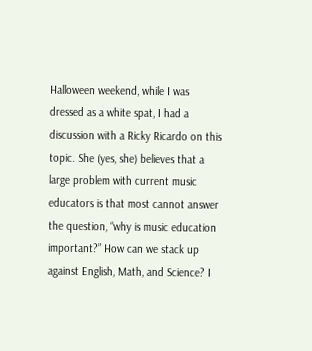Halloween weekend, while I was dressed as a white spat, I had a discussion with a Ricky Ricardo on this topic. She (yes, she) believes that a large problem with current music educators is that most cannot answer the question, “why is music education important?” How can we stack up against English, Math, and Science? I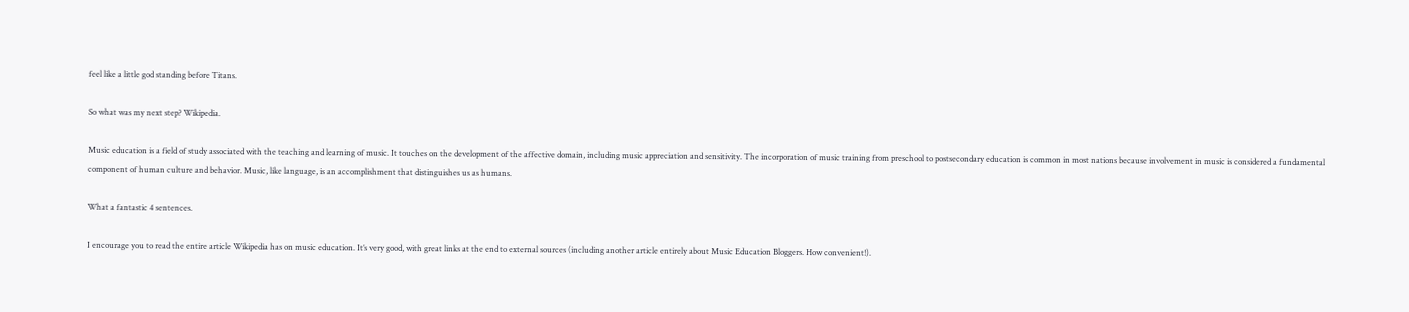feel like a little god standing before Titans.

So what was my next step? Wikipedia.

Music education is a field of study associated with the teaching and learning of music. It touches on the development of the affective domain, including music appreciation and sensitivity. The incorporation of music training from preschool to postsecondary education is common in most nations because involvement in music is considered a fundamental component of human culture and behavior. Music, like language, is an accomplishment that distinguishes us as humans.

What a fantastic 4 sentences.

I encourage you to read the entire article Wikipedia has on music education. It’s very good, with great links at the end to external sources (including another article entirely about Music Education Bloggers. How convenient!).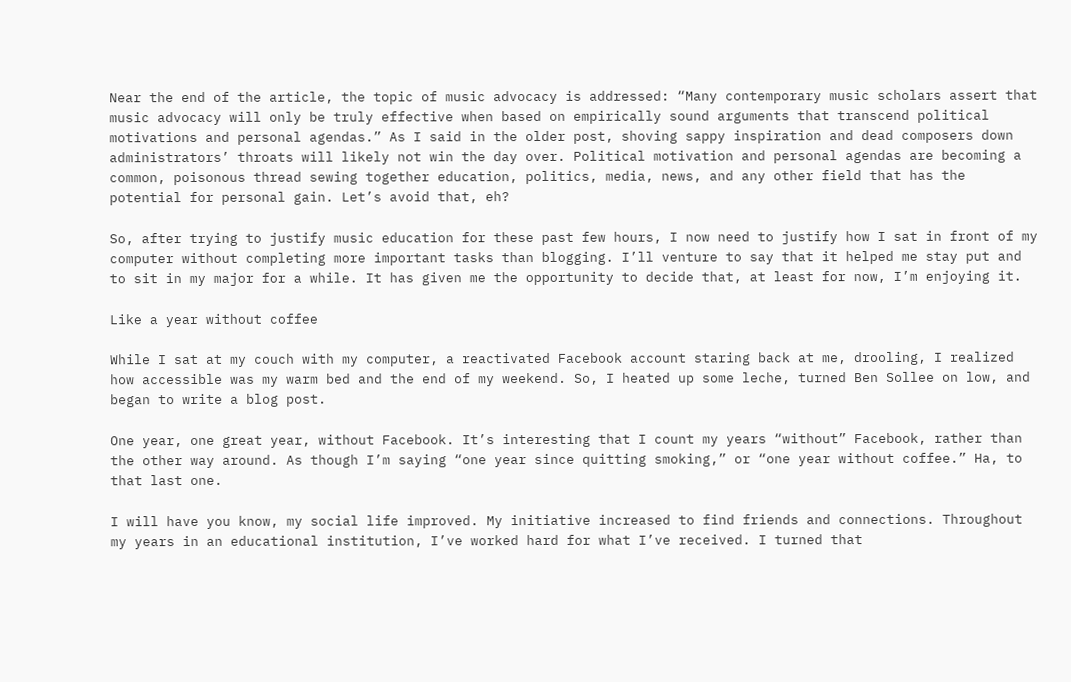Near the end of the article, the topic of music advocacy is addressed: “Many contemporary music scholars assert that music advocacy will only be truly effective when based on empirically sound arguments that transcend political motivations and personal agendas.” As I said in the older post, shoving sappy inspiration and dead composers down administrators’ throats will likely not win the day over. Political motivation and personal agendas are becoming a common, poisonous thread sewing together education, politics, media, news, and any other field that has the potential for personal gain. Let’s avoid that, eh?

So, after trying to justify music education for these past few hours, I now need to justify how I sat in front of my computer without completing more important tasks than blogging. I’ll venture to say that it helped me stay put and to sit in my major for a while. It has given me the opportunity to decide that, at least for now, I’m enjoying it.

Like a year without coffee

While I sat at my couch with my computer, a reactivated Facebook account staring back at me, drooling, I realized how accessible was my warm bed and the end of my weekend. So, I heated up some leche, turned Ben Sollee on low, and began to write a blog post.

One year, one great year, without Facebook. It’s interesting that I count my years “without” Facebook, rather than the other way around. As though I’m saying “one year since quitting smoking,” or “one year without coffee.” Ha, to that last one.

I will have you know, my social life improved. My initiative increased to find friends and connections. Throughout my years in an educational institution, I’ve worked hard for what I’ve received. I turned that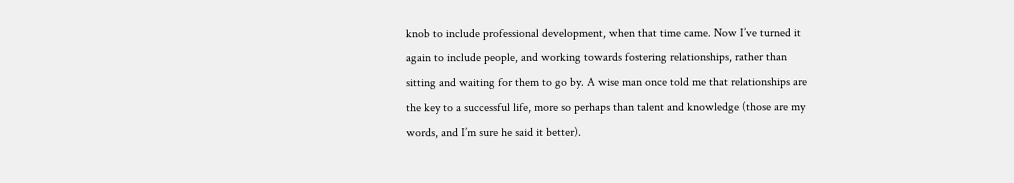knob to include professional development, when that time came. Now I’ve turned it again to include people, and working towards fostering relationships, rather than sitting and waiting for them to go by. A wise man once told me that relationships are the key to a successful life, more so perhaps than talent and knowledge (those are my words, and I’m sure he said it better).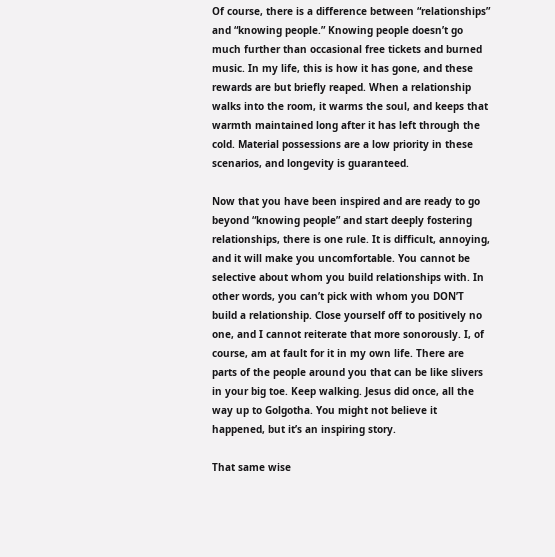Of course, there is a difference between “relationships” and “knowing people.” Knowing people doesn’t go much further than occasional free tickets and burned music. In my life, this is how it has gone, and these rewards are but briefly reaped. When a relationship walks into the room, it warms the soul, and keeps that warmth maintained long after it has left through the cold. Material possessions are a low priority in these scenarios, and longevity is guaranteed.

Now that you have been inspired and are ready to go beyond “knowing people” and start deeply fostering relationships, there is one rule. It is difficult, annoying, and it will make you uncomfortable. You cannot be selective about whom you build relationships with. In other words, you can’t pick with whom you DON’T build a relationship. Close yourself off to positively no one, and I cannot reiterate that more sonorously. I, of course, am at fault for it in my own life. There are parts of the people around you that can be like slivers in your big toe. Keep walking. Jesus did once, all the way up to Golgotha. You might not believe it happened, but it’s an inspiring story.

That same wise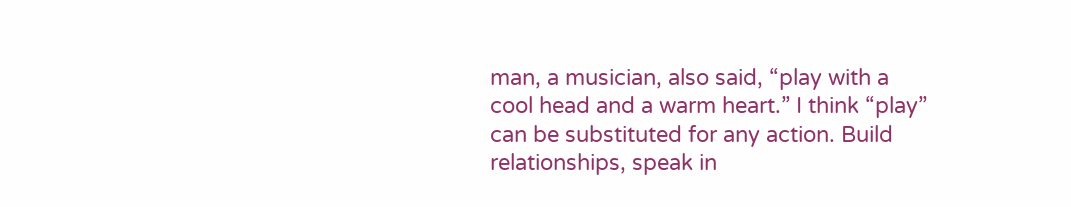man, a musician, also said, “play with a cool head and a warm heart.” I think “play” can be substituted for any action. Build relationships, speak in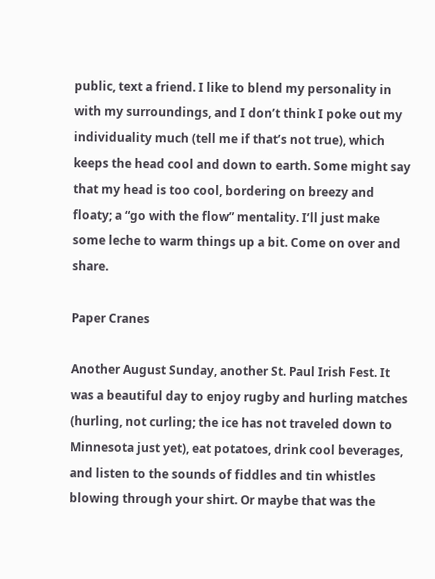public, text a friend. I like to blend my personality in with my surroundings, and I don’t think I poke out my individuality much (tell me if that’s not true), which keeps the head cool and down to earth. Some might say that my head is too cool, bordering on breezy and floaty; a “go with the flow” mentality. I’ll just make some leche to warm things up a bit. Come on over and share.

Paper Cranes

Another August Sunday, another St. Paul Irish Fest. It was a beautiful day to enjoy rugby and hurling matches (hurling, not curling; the ice has not traveled down to Minnesota just yet), eat potatoes, drink cool beverages, and listen to the sounds of fiddles and tin whistles blowing through your shirt. Or maybe that was the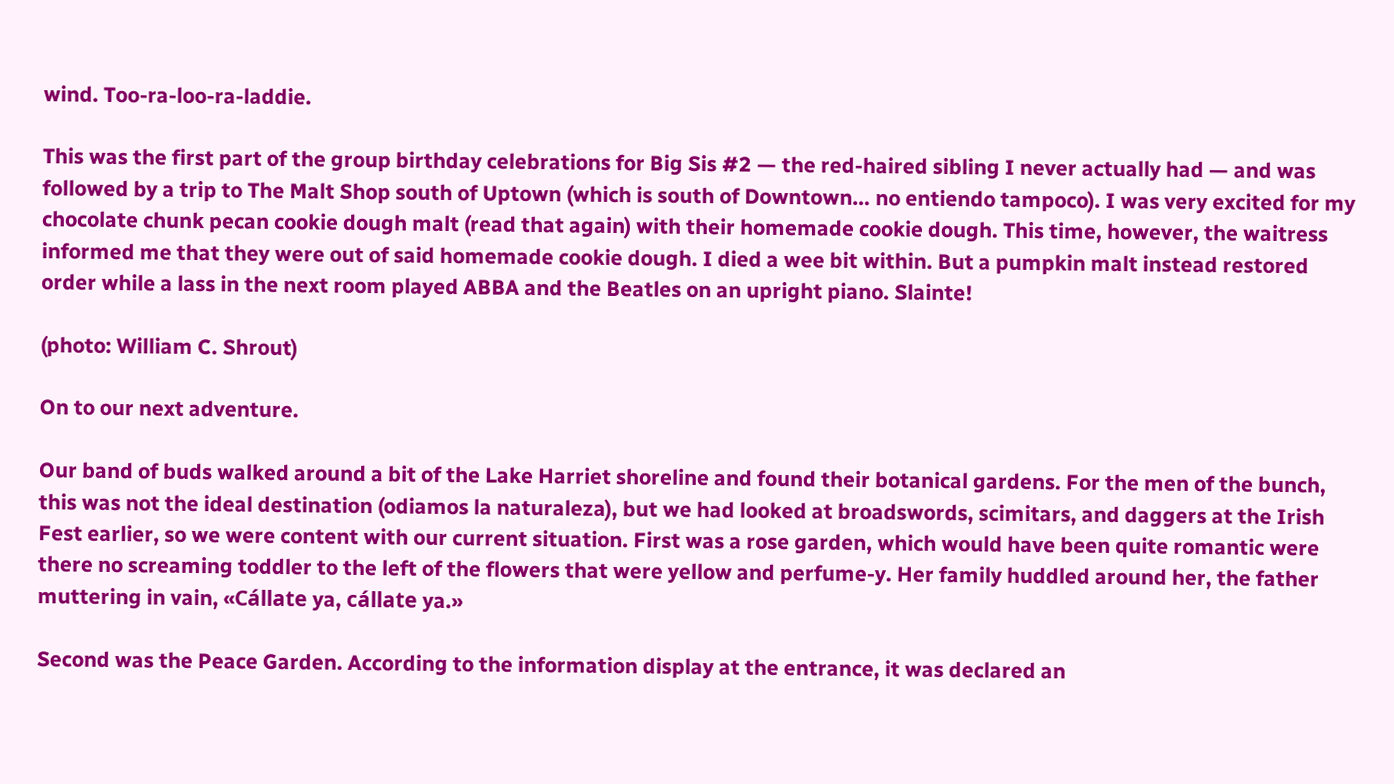wind. Too-ra-loo-ra-laddie.

This was the first part of the group birthday celebrations for Big Sis #2 — the red-haired sibling I never actually had — and was followed by a trip to The Malt Shop south of Uptown (which is south of Downtown… no entiendo tampoco). I was very excited for my chocolate chunk pecan cookie dough malt (read that again) with their homemade cookie dough. This time, however, the waitress informed me that they were out of said homemade cookie dough. I died a wee bit within. But a pumpkin malt instead restored order while a lass in the next room played ABBA and the Beatles on an upright piano. Slainte!

(photo: William C. Shrout)

On to our next adventure.

Our band of buds walked around a bit of the Lake Harriet shoreline and found their botanical gardens. For the men of the bunch, this was not the ideal destination (odiamos la naturaleza), but we had looked at broadswords, scimitars, and daggers at the Irish Fest earlier, so we were content with our current situation. First was a rose garden, which would have been quite romantic were there no screaming toddler to the left of the flowers that were yellow and perfume-y. Her family huddled around her, the father muttering in vain, «Cállate ya, cállate ya.»

Second was the Peace Garden. According to the information display at the entrance, it was declared an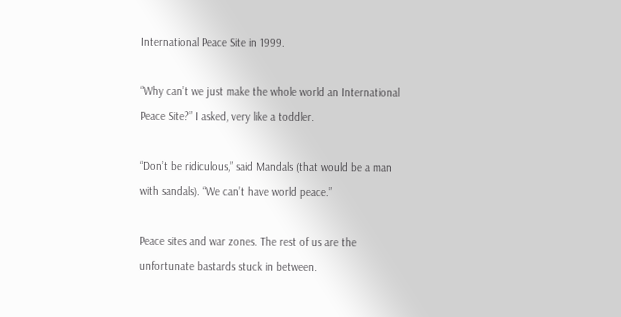International Peace Site in 1999.

“Why can’t we just make the whole world an International Peace Site?” I asked, very like a toddler.

“Don’t be ridiculous,” said Mandals (that would be a man with sandals). “We can’t have world peace.”

Peace sites and war zones. The rest of us are the unfortunate bastards stuck in between.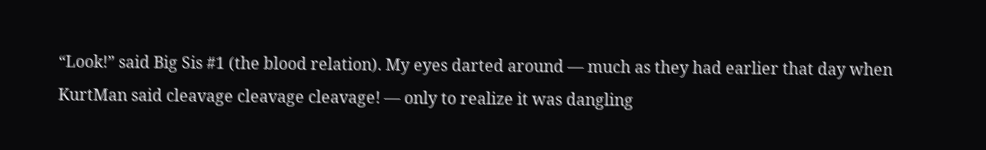“Look!” said Big Sis #1 (the blood relation). My eyes darted around — much as they had earlier that day when KurtMan said cleavage cleavage cleavage! — only to realize it was dangling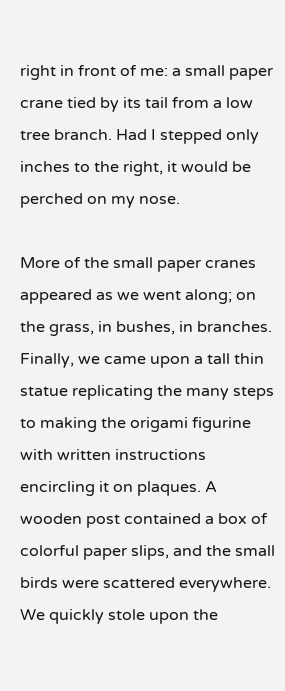right in front of me: a small paper crane tied by its tail from a low tree branch. Had I stepped only inches to the right, it would be perched on my nose.

More of the small paper cranes appeared as we went along; on the grass, in bushes, in branches. Finally, we came upon a tall thin statue replicating the many steps to making the origami figurine with written instructions encircling it on plaques. A wooden post contained a box of colorful paper slips, and the small birds were scattered everywhere. We quickly stole upon the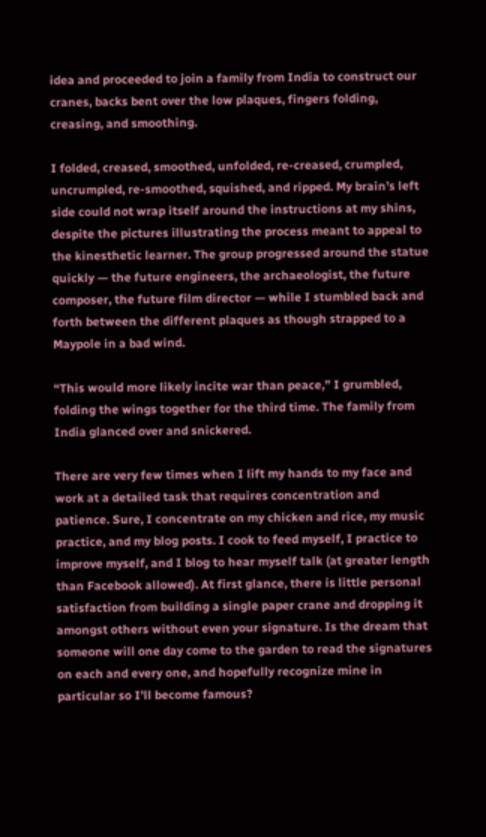idea and proceeded to join a family from India to construct our cranes, backs bent over the low plaques, fingers folding, creasing, and smoothing.

I folded, creased, smoothed, unfolded, re-creased, crumpled, uncrumpled, re-smoothed, squished, and ripped. My brain’s left side could not wrap itself around the instructions at my shins, despite the pictures illustrating the process meant to appeal to the kinesthetic learner. The group progressed around the statue quickly — the future engineers, the archaeologist, the future composer, the future film director — while I stumbled back and forth between the different plaques as though strapped to a Maypole in a bad wind.

“This would more likely incite war than peace,” I grumbled, folding the wings together for the third time. The family from India glanced over and snickered.

There are very few times when I lift my hands to my face and work at a detailed task that requires concentration and patience. Sure, I concentrate on my chicken and rice, my music practice, and my blog posts. I cook to feed myself, I practice to improve myself, and I blog to hear myself talk (at greater length than Facebook allowed). At first glance, there is little personal satisfaction from building a single paper crane and dropping it amongst others without even your signature. Is the dream that someone will one day come to the garden to read the signatures on each and every one, and hopefully recognize mine in particular so I’ll become famous?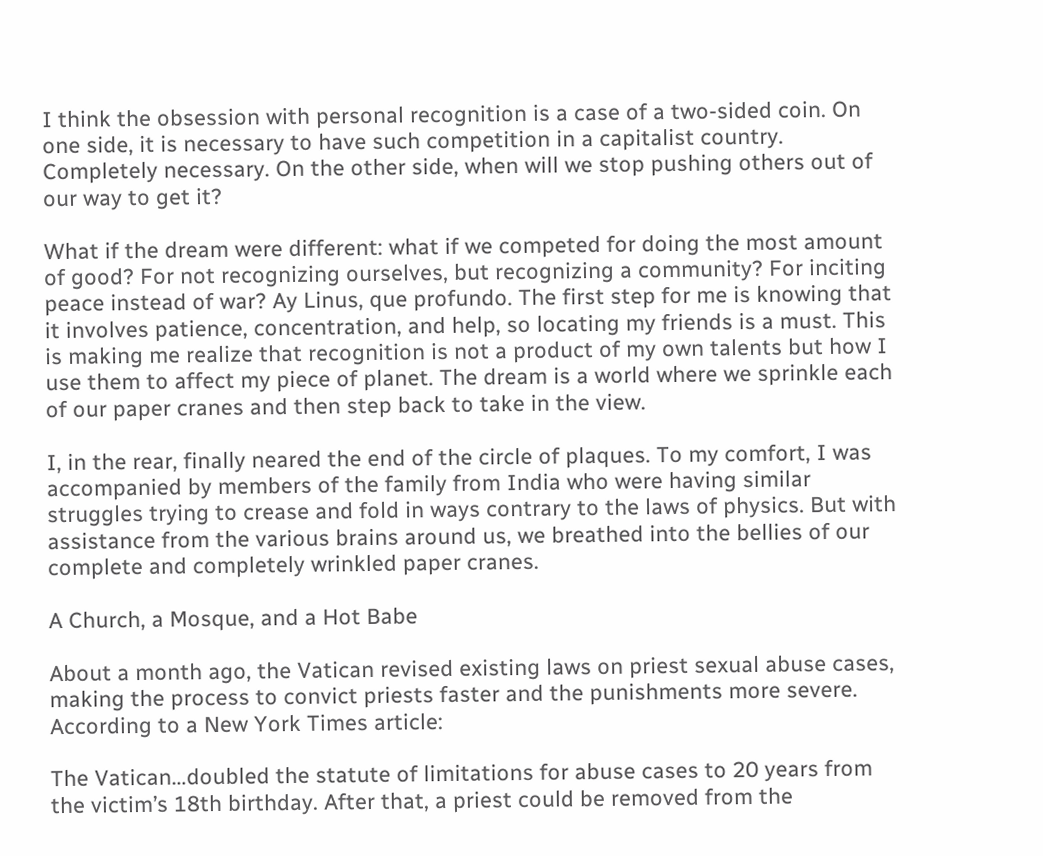I think the obsession with personal recognition is a case of a two-sided coin. On one side, it is necessary to have such competition in a capitalist country. Completely necessary. On the other side, when will we stop pushing others out of our way to get it?

What if the dream were different: what if we competed for doing the most amount of good? For not recognizing ourselves, but recognizing a community? For inciting peace instead of war? Ay Linus, que profundo. The first step for me is knowing that it involves patience, concentration, and help, so locating my friends is a must. This is making me realize that recognition is not a product of my own talents but how I use them to affect my piece of planet. The dream is a world where we sprinkle each of our paper cranes and then step back to take in the view.

I, in the rear, finally neared the end of the circle of plaques. To my comfort, I was accompanied by members of the family from India who were having similar struggles trying to crease and fold in ways contrary to the laws of physics. But with assistance from the various brains around us, we breathed into the bellies of our complete and completely wrinkled paper cranes.

A Church, a Mosque, and a Hot Babe

About a month ago, the Vatican revised existing laws on priest sexual abuse cases, making the process to convict priests faster and the punishments more severe. According to a New York Times article:

The Vatican…doubled the statute of limitations for abuse cases to 20 years from the victim’s 18th birthday. After that, a priest could be removed from the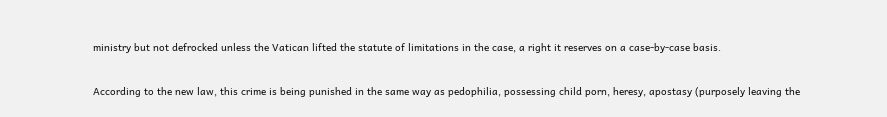ministry but not defrocked unless the Vatican lifted the statute of limitations in the case, a right it reserves on a case-by-case basis.

According to the new law, this crime is being punished in the same way as pedophilia, possessing child porn, heresy, apostasy (purposely leaving the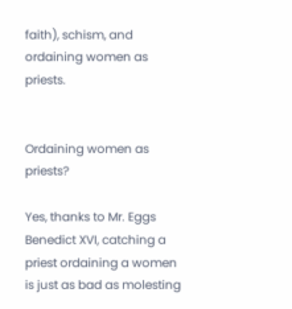faith), schism, and ordaining women as priests.


Ordaining women as priests?

Yes, thanks to Mr. Eggs Benedict XVI, catching a priest ordaining a women is just as bad as molesting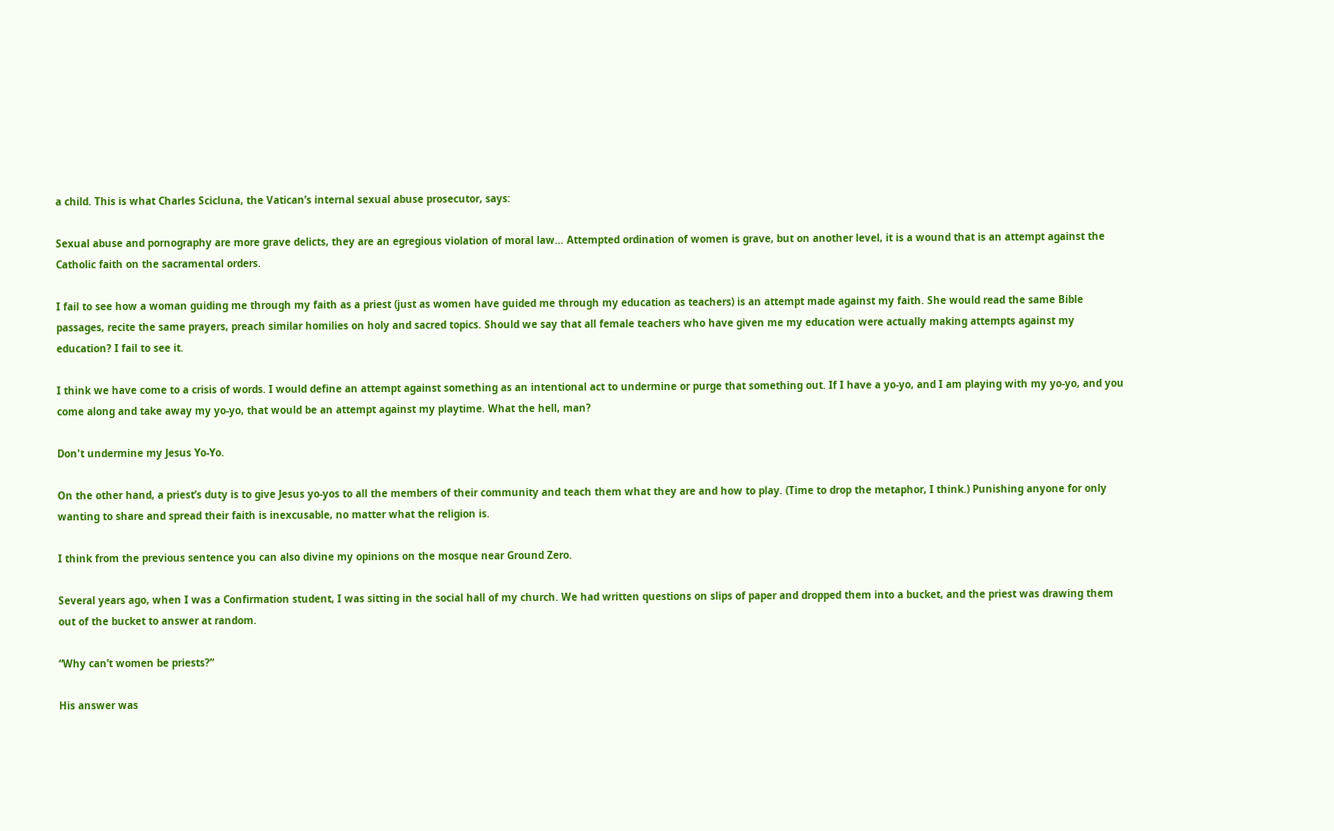a child. This is what Charles Scicluna, the Vatican’s internal sexual abuse prosecutor, says:

Sexual abuse and pornography are more grave delicts, they are an egregious violation of moral law… Attempted ordination of women is grave, but on another level, it is a wound that is an attempt against the Catholic faith on the sacramental orders.

I fail to see how a woman guiding me through my faith as a priest (just as women have guided me through my education as teachers) is an attempt made against my faith. She would read the same Bible passages, recite the same prayers, preach similar homilies on holy and sacred topics. Should we say that all female teachers who have given me my education were actually making attempts against my education? I fail to see it.

I think we have come to a crisis of words. I would define an attempt against something as an intentional act to undermine or purge that something out. If I have a yo-yo, and I am playing with my yo-yo, and you come along and take away my yo-yo, that would be an attempt against my playtime. What the hell, man?

Don't undermine my Jesus Yo-Yo.

On the other hand, a priest’s duty is to give Jesus yo-yos to all the members of their community and teach them what they are and how to play. (Time to drop the metaphor, I think.) Punishing anyone for only wanting to share and spread their faith is inexcusable, no matter what the religion is.

I think from the previous sentence you can also divine my opinions on the mosque near Ground Zero.

Several years ago, when I was a Confirmation student, I was sitting in the social hall of my church. We had written questions on slips of paper and dropped them into a bucket, and the priest was drawing them out of the bucket to answer at random.

“Why can’t women be priests?”

His answer was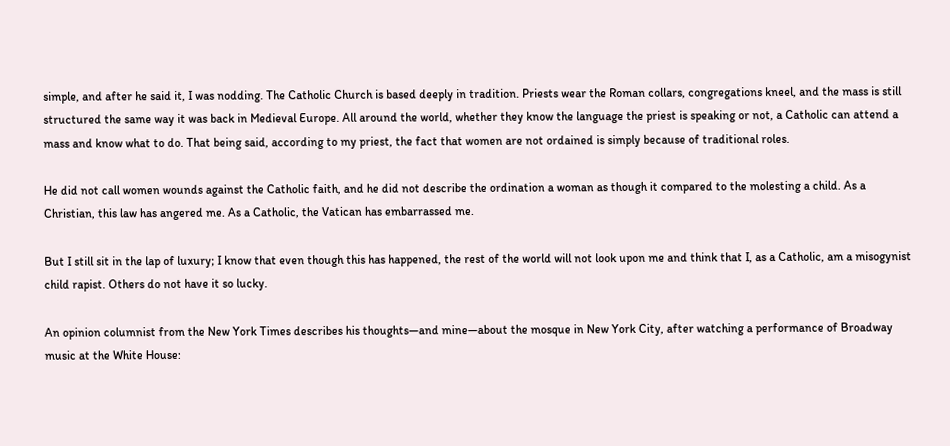simple, and after he said it, I was nodding. The Catholic Church is based deeply in tradition. Priests wear the Roman collars, congregations kneel, and the mass is still structured the same way it was back in Medieval Europe. All around the world, whether they know the language the priest is speaking or not, a Catholic can attend a mass and know what to do. That being said, according to my priest, the fact that women are not ordained is simply because of traditional roles.

He did not call women wounds against the Catholic faith, and he did not describe the ordination a woman as though it compared to the molesting a child. As a Christian, this law has angered me. As a Catholic, the Vatican has embarrassed me.

But I still sit in the lap of luxury; I know that even though this has happened, the rest of the world will not look upon me and think that I, as a Catholic, am a misogynist child rapist. Others do not have it so lucky.

An opinion columnist from the New York Times describes his thoughts—and mine—about the mosque in New York City, after watching a performance of Broadway music at the White House: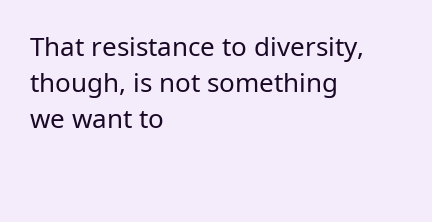That resistance to diversity, though, is not something we want to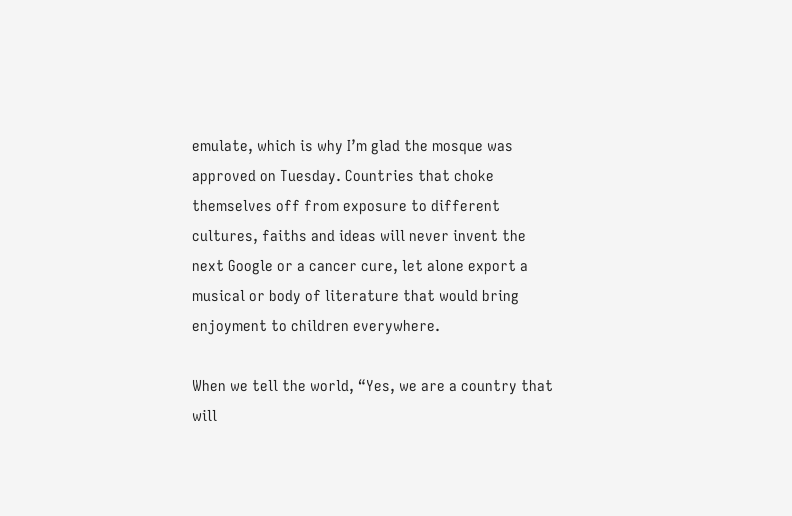emulate, which is why I’m glad the mosque was approved on Tuesday. Countries that choke themselves off from exposure to different cultures, faiths and ideas will never invent the next Google or a cancer cure, let alone export a musical or body of literature that would bring enjoyment to children everywhere.

When we tell the world, “Yes, we are a country that will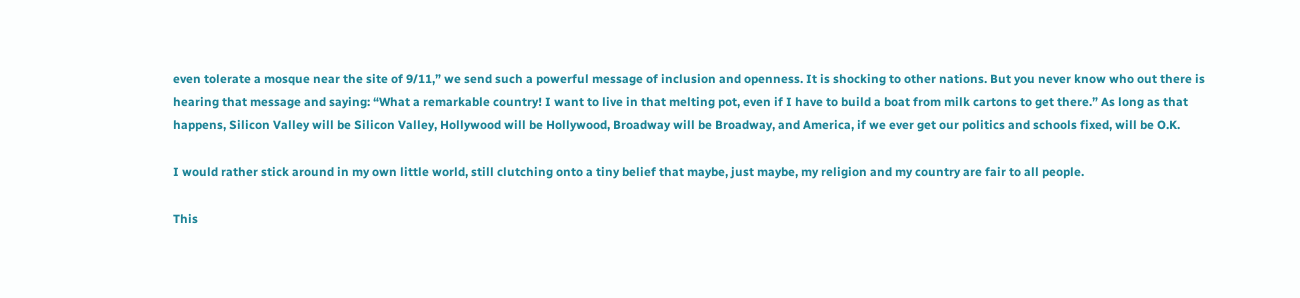even tolerate a mosque near the site of 9/11,” we send such a powerful message of inclusion and openness. It is shocking to other nations. But you never know who out there is hearing that message and saying: “What a remarkable country! I want to live in that melting pot, even if I have to build a boat from milk cartons to get there.” As long as that happens, Silicon Valley will be Silicon Valley, Hollywood will be Hollywood, Broadway will be Broadway, and America, if we ever get our politics and schools fixed, will be O.K.

I would rather stick around in my own little world, still clutching onto a tiny belief that maybe, just maybe, my religion and my country are fair to all people.

This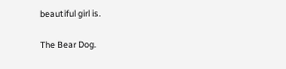beautiful girl is.

The Bear Dog.